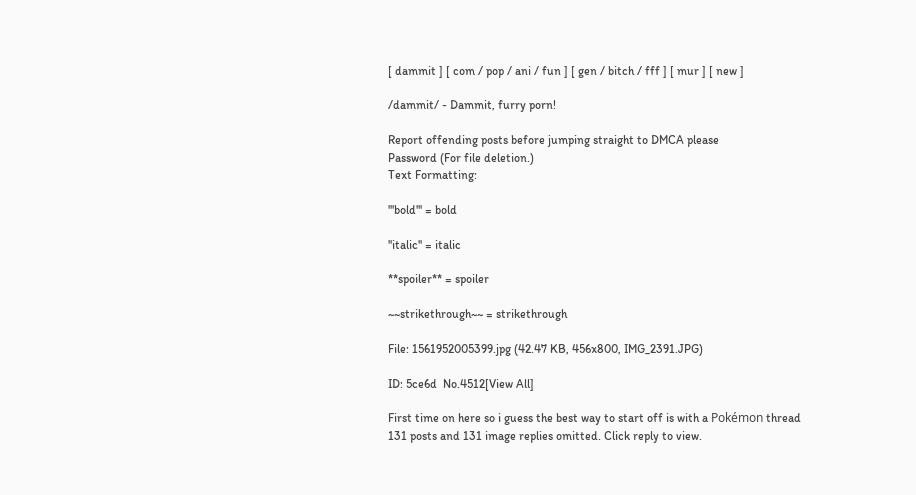[ dammit ] [ com / pop / ani / fun ] [ gen / bitch / fff ] [ mur ] [ new ]

/dammit/ - Dammit, furry porn!

Report offending posts before jumping straight to DMCA please
Password (For file deletion.)
Text Formatting:

'''bold''' = bold

''italic'' = italic

**spoiler** = spoiler

~~strikethrough~~ = strikethrough

File: 1561952005399.jpg (42.47 KB, 456x800, IMG_2391.JPG)

ID: 5ce6d  No.4512[View All]

First time on here so i guess the best way to start off is with a Pokémon thread
131 posts and 131 image replies omitted. Click reply to view.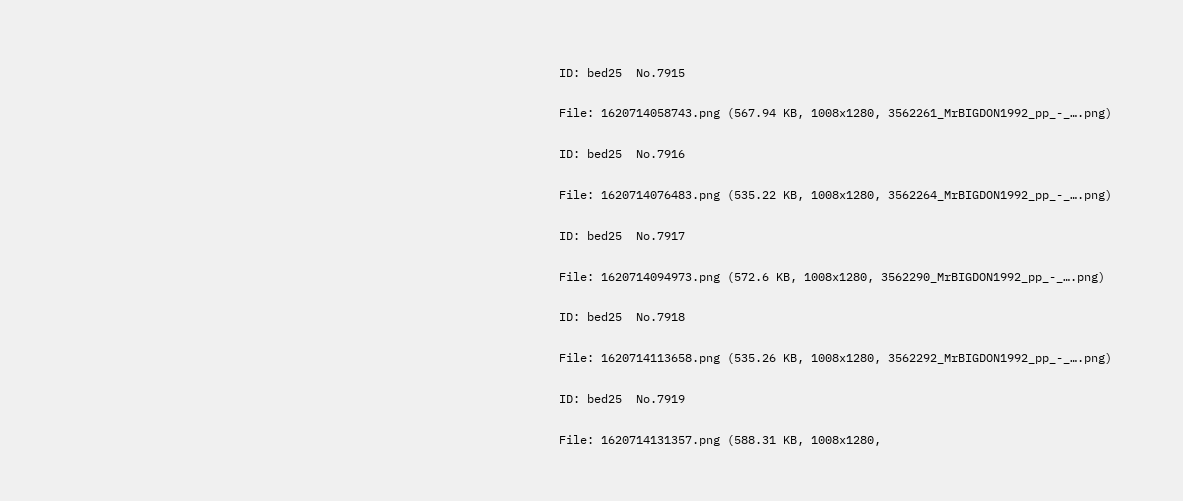ID: bed25  No.7915

File: 1620714058743.png (567.94 KB, 1008x1280, 3562261_MrBIGDON1992_pp_-_….png)

ID: bed25  No.7916

File: 1620714076483.png (535.22 KB, 1008x1280, 3562264_MrBIGDON1992_pp_-_….png)

ID: bed25  No.7917

File: 1620714094973.png (572.6 KB, 1008x1280, 3562290_MrBIGDON1992_pp_-_….png)

ID: bed25  No.7918

File: 1620714113658.png (535.26 KB, 1008x1280, 3562292_MrBIGDON1992_pp_-_….png)

ID: bed25  No.7919

File: 1620714131357.png (588.31 KB, 1008x1280,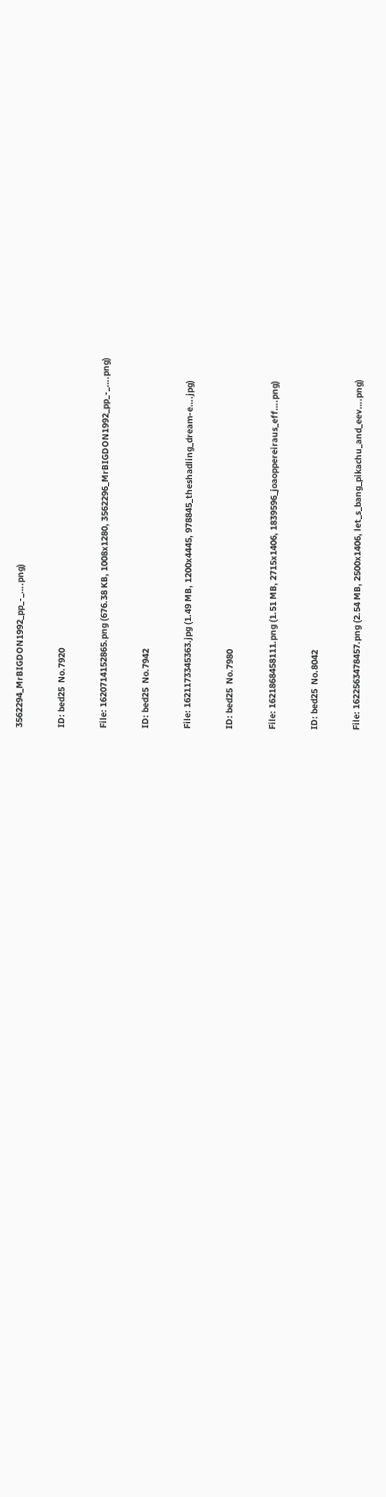3562294_MrBIGDON1992_pp_-_….png)

ID: bed25  No.7920

File: 1620714152865.png (676.38 KB, 1008x1280, 3562296_MrBIGDON1992_pp_-_….png)

ID: bed25  No.7942

File: 1621173345363.jpg (1.49 MB, 1200x4445, 978845_theshadling_dream-e….jpg)

ID: bed25  No.7980

File: 1621868458111.png (1.51 MB, 2715x1406, 1839596_joaoppereiraus_eff….png)

ID: bed25  No.8042

File: 1622563478457.png (2.54 MB, 2500x1406, let_s_bang_pikachu_and_eev….png)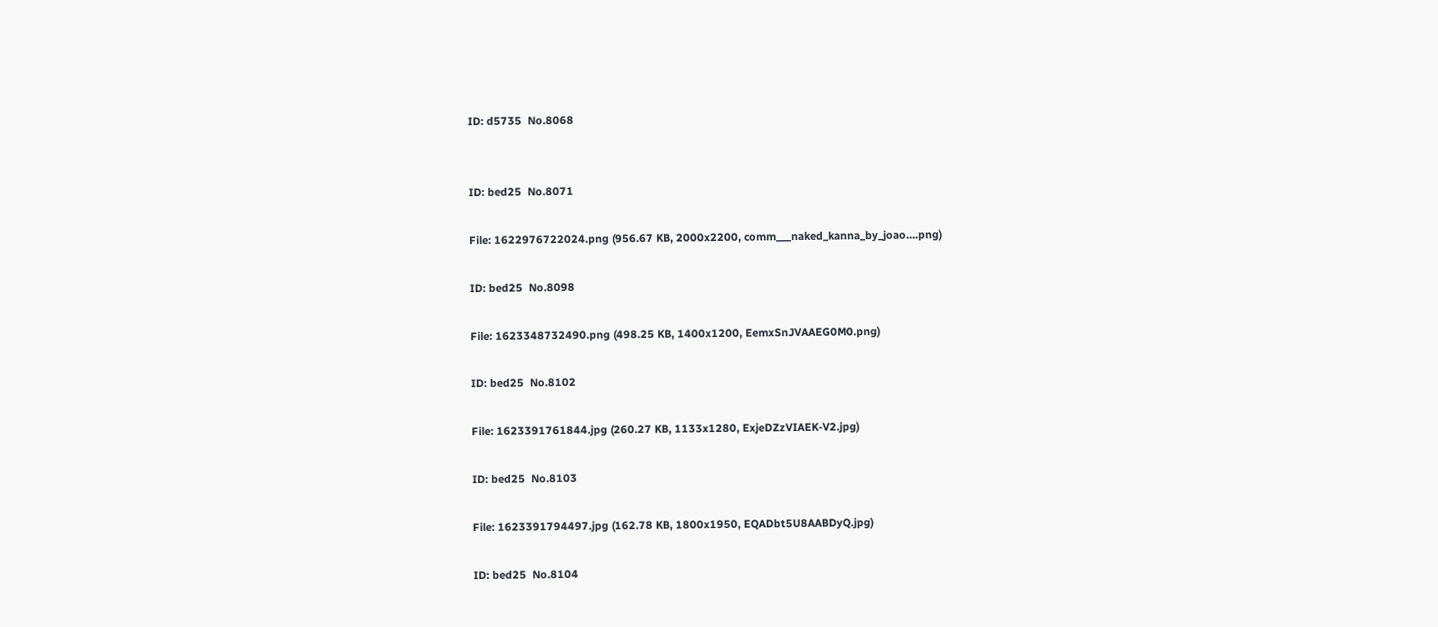ID: d5735  No.8068


ID: bed25  No.8071

File: 1622976722024.png (956.67 KB, 2000x2200, comm___naked_kanna_by_joao….png)

ID: bed25  No.8098

File: 1623348732490.png (498.25 KB, 1400x1200, EemxSnJVAAEG0M0.png)

ID: bed25  No.8102

File: 1623391761844.jpg (260.27 KB, 1133x1280, ExjeDZzVIAEK-V2.jpg)

ID: bed25  No.8103

File: 1623391794497.jpg (162.78 KB, 1800x1950, EQADbt5U8AABDyQ.jpg)

ID: bed25  No.8104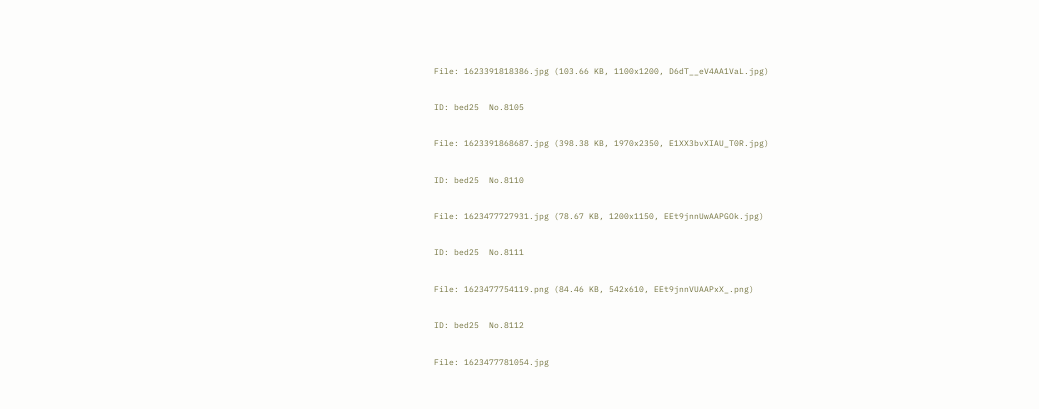File: 1623391818386.jpg (103.66 KB, 1100x1200, D6dT__eV4AA1VaL.jpg)

ID: bed25  No.8105

File: 1623391868687.jpg (398.38 KB, 1970x2350, E1XX3bvXIAU_T0R.jpg)

ID: bed25  No.8110

File: 1623477727931.jpg (78.67 KB, 1200x1150, EEt9jnnUwAAPGOk.jpg)

ID: bed25  No.8111

File: 1623477754119.png (84.46 KB, 542x610, EEt9jnnVUAAPxX_.png)

ID: bed25  No.8112

File: 1623477781054.jpg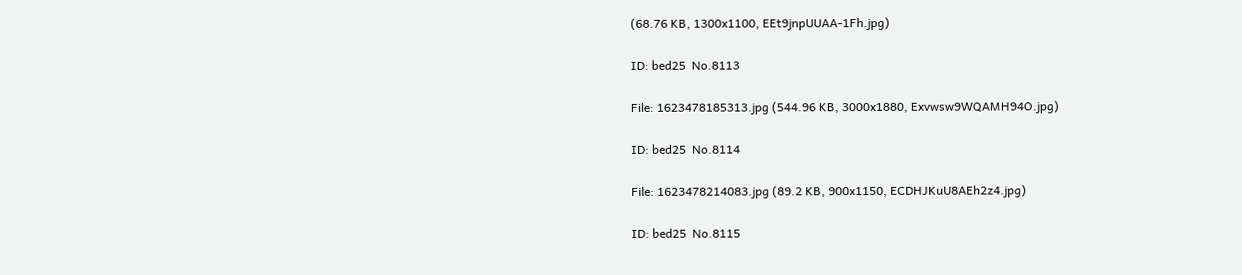(68.76 KB, 1300x1100, EEt9jnpUUAA-1Fh.jpg)

ID: bed25  No.8113

File: 1623478185313.jpg (544.96 KB, 3000x1880, Exvwsw9WQAMH94O.jpg)

ID: bed25  No.8114

File: 1623478214083.jpg (89.2 KB, 900x1150, ECDHJKuU8AEh2z4.jpg)

ID: bed25  No.8115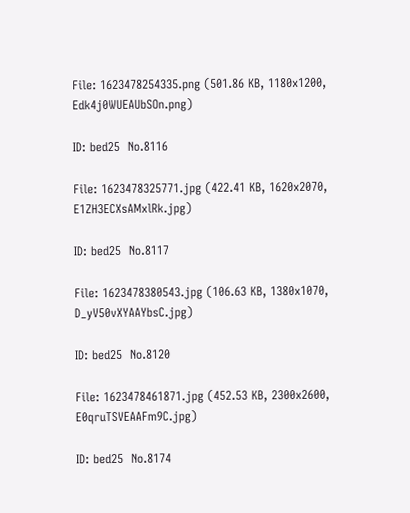File: 1623478254335.png (501.86 KB, 1180x1200, Edk4j0WUEAUbSOn.png)

ID: bed25  No.8116

File: 1623478325771.jpg (422.41 KB, 1620x2070, E1ZH3ECXsAMxlRk.jpg)

ID: bed25  No.8117

File: 1623478380543.jpg (106.63 KB, 1380x1070, D_yV50vXYAAYbsC.jpg)

ID: bed25  No.8120

File: 1623478461871.jpg (452.53 KB, 2300x2600, E0qruTSVEAAFm9C.jpg)

ID: bed25  No.8174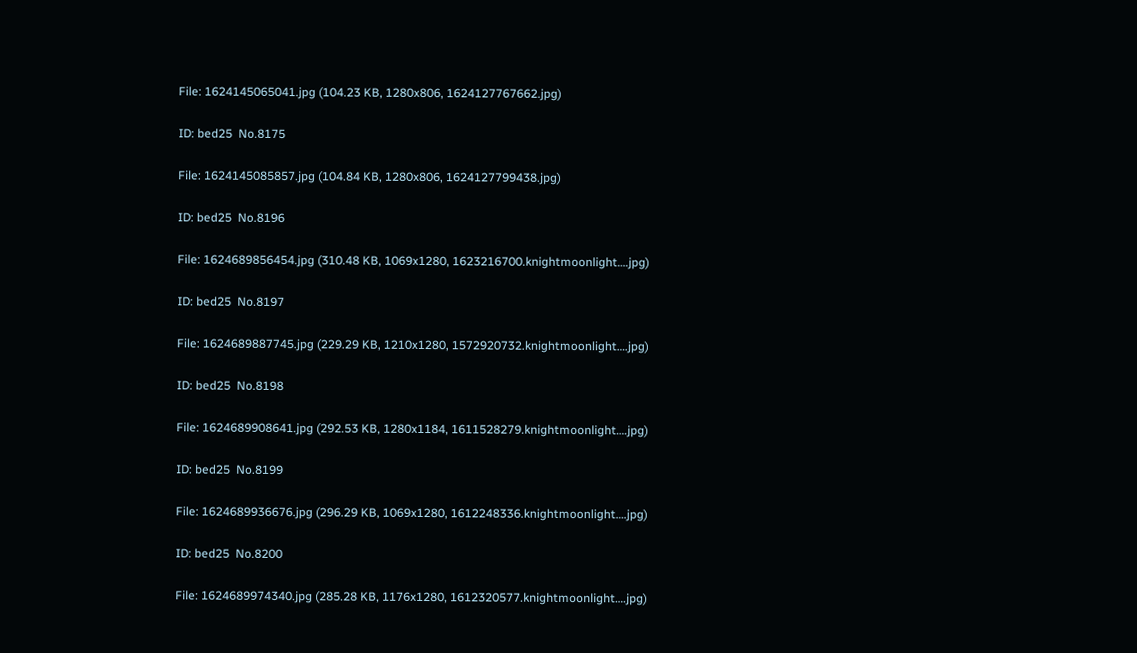File: 1624145065041.jpg (104.23 KB, 1280x806, 1624127767662.jpg)

ID: bed25  No.8175

File: 1624145085857.jpg (104.84 KB, 1280x806, 1624127799438.jpg)

ID: bed25  No.8196

File: 1624689856454.jpg (310.48 KB, 1069x1280, 1623216700.knightmoonlight….jpg)

ID: bed25  No.8197

File: 1624689887745.jpg (229.29 KB, 1210x1280, 1572920732.knightmoonlight….jpg)

ID: bed25  No.8198

File: 1624689908641.jpg (292.53 KB, 1280x1184, 1611528279.knightmoonlight….jpg)

ID: bed25  No.8199

File: 1624689936676.jpg (296.29 KB, 1069x1280, 1612248336.knightmoonlight….jpg)

ID: bed25  No.8200

File: 1624689974340.jpg (285.28 KB, 1176x1280, 1612320577.knightmoonlight….jpg)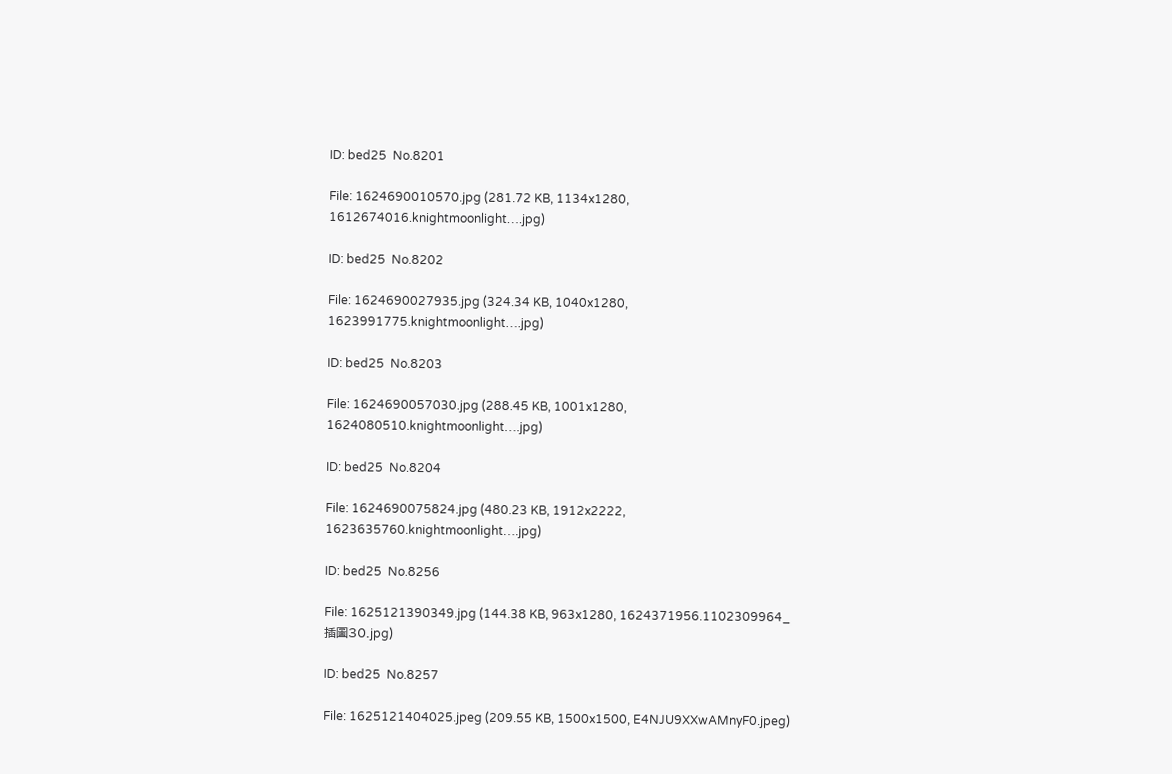ID: bed25  No.8201

File: 1624690010570.jpg (281.72 KB, 1134x1280, 1612674016.knightmoonlight….jpg)

ID: bed25  No.8202

File: 1624690027935.jpg (324.34 KB, 1040x1280, 1623991775.knightmoonlight….jpg)

ID: bed25  No.8203

File: 1624690057030.jpg (288.45 KB, 1001x1280, 1624080510.knightmoonlight….jpg)

ID: bed25  No.8204

File: 1624690075824.jpg (480.23 KB, 1912x2222, 1623635760.knightmoonlight….jpg)

ID: bed25  No.8256

File: 1625121390349.jpg (144.38 KB, 963x1280, 1624371956.1102309964_插圖30.jpg)

ID: bed25  No.8257

File: 1625121404025.jpeg (209.55 KB, 1500x1500, E4NJU9XXwAMnyF0.jpeg)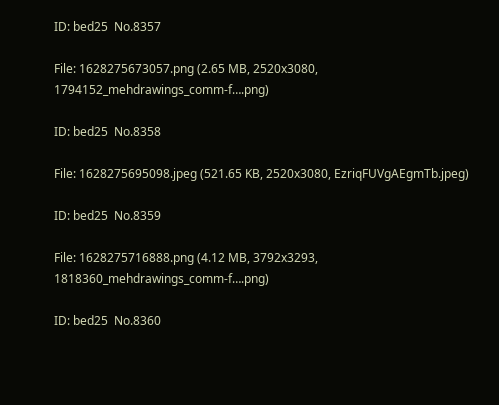ID: bed25  No.8357

File: 1628275673057.png (2.65 MB, 2520x3080, 1794152_mehdrawings_comm-f….png)

ID: bed25  No.8358

File: 1628275695098.jpeg (521.65 KB, 2520x3080, EzriqFUVgAEgmTb.jpeg)

ID: bed25  No.8359

File: 1628275716888.png (4.12 MB, 3792x3293, 1818360_mehdrawings_comm-f….png)

ID: bed25  No.8360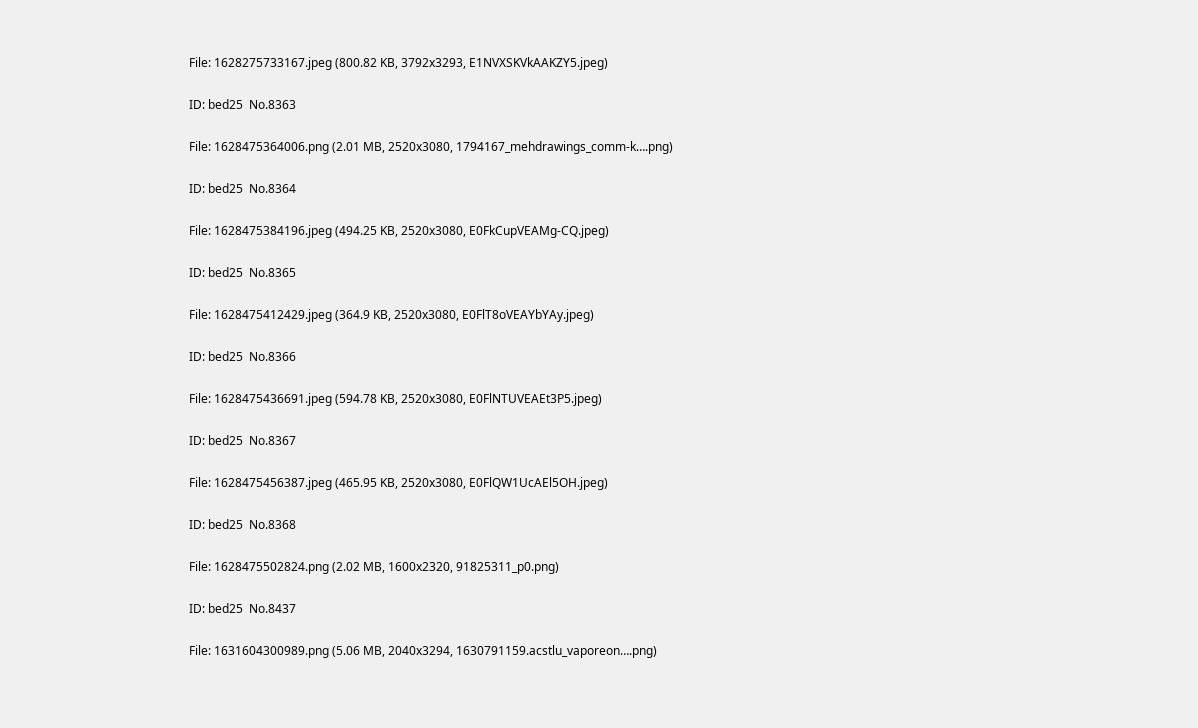File: 1628275733167.jpeg (800.82 KB, 3792x3293, E1NVXSKVkAAKZY5.jpeg)

ID: bed25  No.8363

File: 1628475364006.png (2.01 MB, 2520x3080, 1794167_mehdrawings_comm-k….png)

ID: bed25  No.8364

File: 1628475384196.jpeg (494.25 KB, 2520x3080, E0FkCupVEAMg-CQ.jpeg)

ID: bed25  No.8365

File: 1628475412429.jpeg (364.9 KB, 2520x3080, E0FlT8oVEAYbYAy.jpeg)

ID: bed25  No.8366

File: 1628475436691.jpeg (594.78 KB, 2520x3080, E0FlNTUVEAEt3P5.jpeg)

ID: bed25  No.8367

File: 1628475456387.jpeg (465.95 KB, 2520x3080, E0FlQW1UcAEl5OH.jpeg)

ID: bed25  No.8368

File: 1628475502824.png (2.02 MB, 1600x2320, 91825311_p0.png)

ID: bed25  No.8437

File: 1631604300989.png (5.06 MB, 2040x3294, 1630791159.acstlu_vaporeon….png)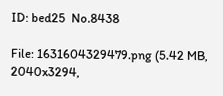ID: bed25  No.8438

File: 1631604329479.png (5.42 MB, 2040x3294,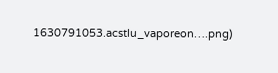1630791053.acstlu_vaporeon….png)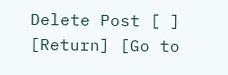Delete Post [ ]
[Return] [Go to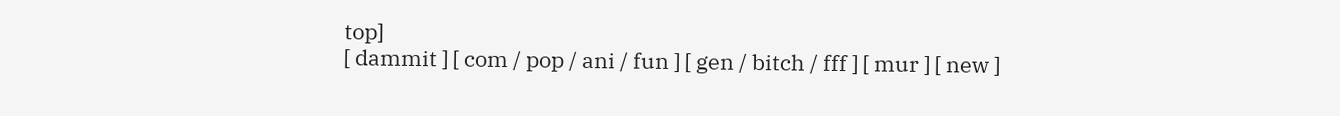top]
[ dammit ] [ com / pop / ani / fun ] [ gen / bitch / fff ] [ mur ] [ new ]